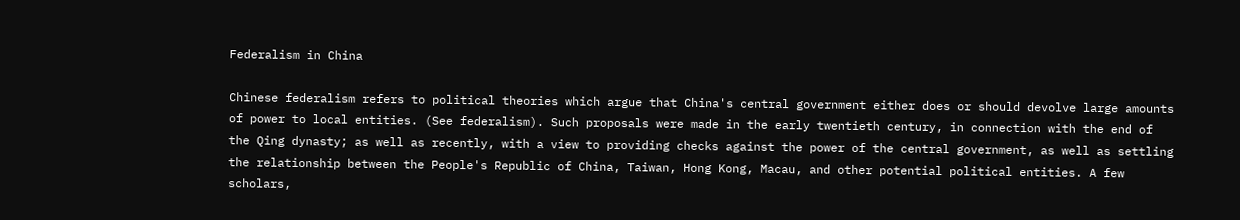Federalism in China

Chinese federalism refers to political theories which argue that China's central government either does or should devolve large amounts of power to local entities. (See federalism). Such proposals were made in the early twentieth century, in connection with the end of the Qing dynasty; as well as recently, with a view to providing checks against the power of the central government, as well as settling the relationship between the People's Republic of China, Taiwan, Hong Kong, Macau, and other potential political entities. A few scholars,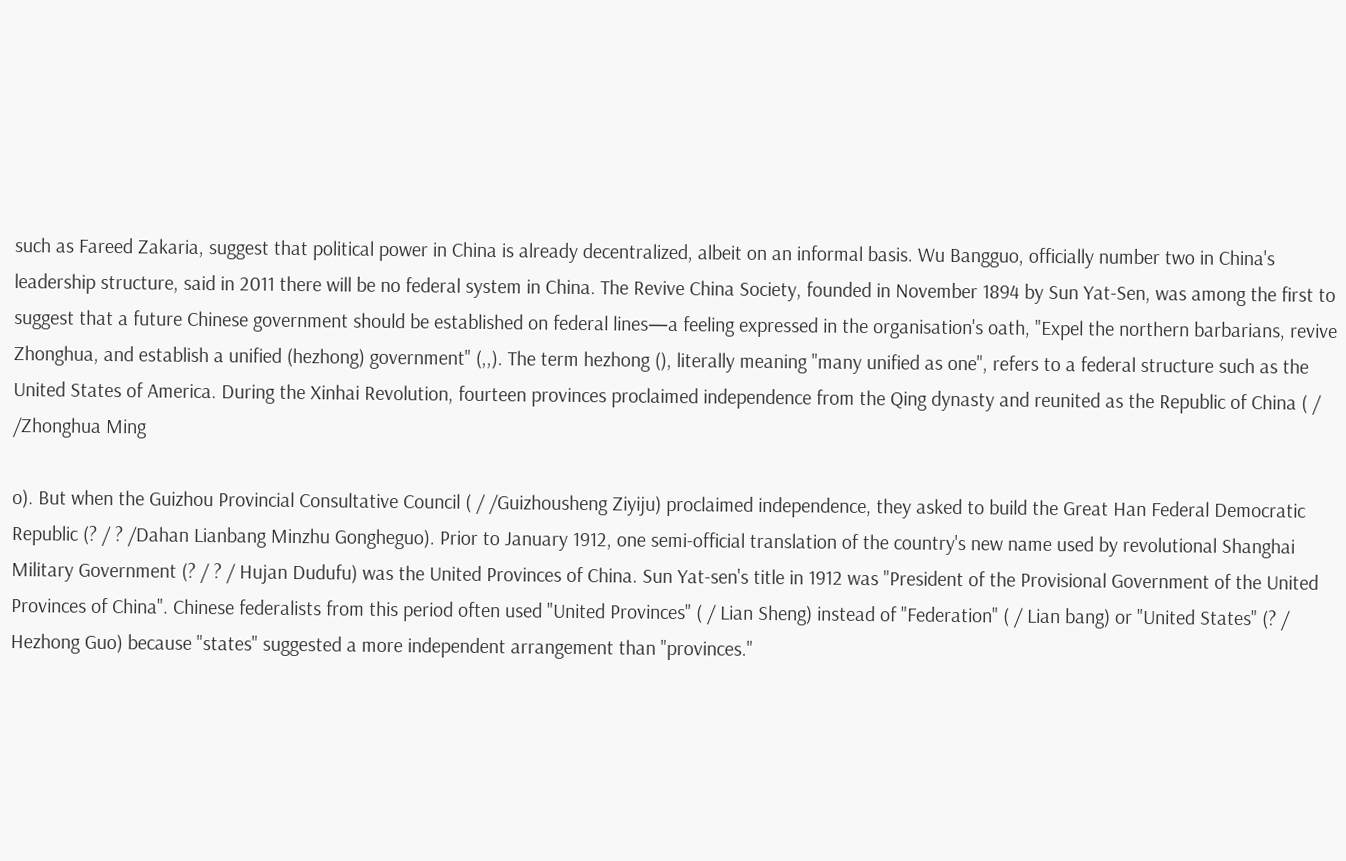such as Fareed Zakaria, suggest that political power in China is already decentralized, albeit on an informal basis. Wu Bangguo, officially number two in China's leadership structure, said in 2011 there will be no federal system in China. The Revive China Society, founded in November 1894 by Sun Yat-Sen, was among the first to suggest that a future Chinese government should be established on federal lines—a feeling expressed in the organisation's oath, "Expel the northern barbarians, revive Zhonghua, and establish a unified (hezhong) government" (,,). The term hezhong (), literally meaning "many unified as one", refers to a federal structure such as the United States of America. During the Xinhai Revolution, fourteen provinces proclaimed independence from the Qing dynasty and reunited as the Republic of China ( / /Zhonghua Ming

o). But when the Guizhou Provincial Consultative Council ( / /Guizhousheng Ziyiju) proclaimed independence, they asked to build the Great Han Federal Democratic Republic (? / ? /Dahan Lianbang Minzhu Gongheguo). Prior to January 1912, one semi-official translation of the country's new name used by revolutional Shanghai Military Government (? / ? / Hujan Dudufu) was the United Provinces of China. Sun Yat-sen's title in 1912 was "President of the Provisional Government of the United Provinces of China". Chinese federalists from this period often used "United Provinces" ( / Lian Sheng) instead of "Federation" ( / Lian bang) or "United States" (? / Hezhong Guo) because "states" suggested a more independent arrangement than "provinces."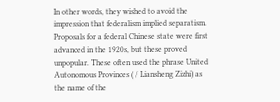In other words, they wished to avoid the impression that federalism implied separatism. Proposals for a federal Chinese state were first advanced in the 1920s, but these proved unpopular. These often used the phrase United Autonomous Provinces ( / Liansheng Zizhi) as the name of the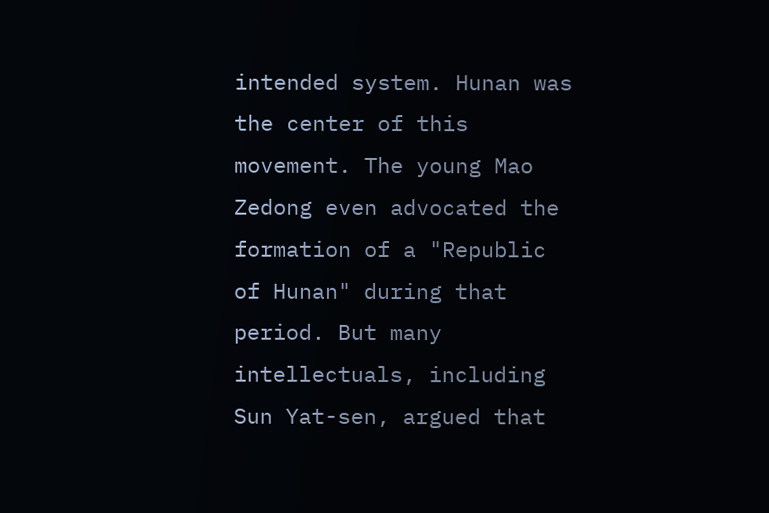intended system. Hunan was the center of this movement. The young Mao Zedong even advocated the formation of a "Republic of Hunan" during that period. But many intellectuals, including Sun Yat-sen, argued that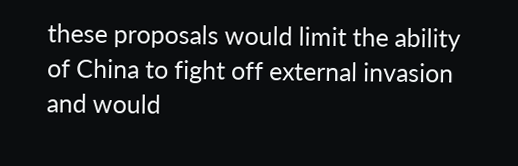these proposals would limit the ability of China to fight off external invasion and would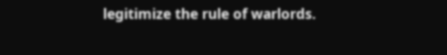legitimize the rule of warlords.